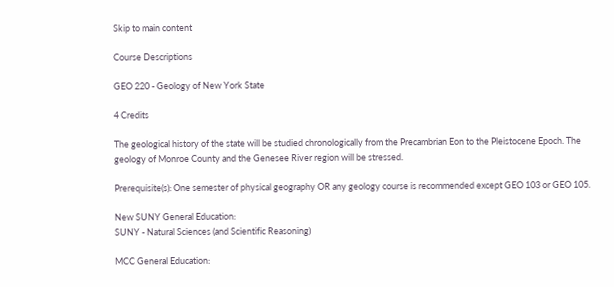Skip to main content

Course Descriptions

GEO 220 - Geology of New York State

4 Credits

The geological history of the state will be studied chronologically from the Precambrian Eon to the Pleistocene Epoch. The geology of Monroe County and the Genesee River region will be stressed.

Prerequisite(s): One semester of physical geography OR any geology course is recommended except GEO 103 or GEO 105.

New SUNY General Education:
SUNY - Natural Sciences (and Scientific Reasoning)

MCC General Education: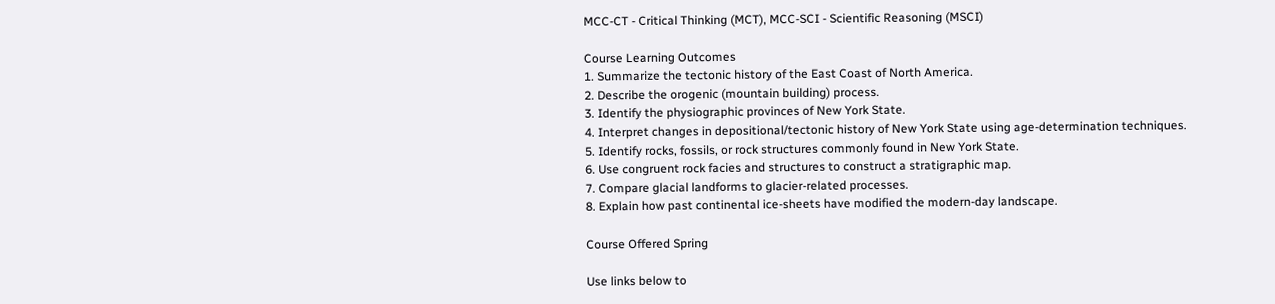MCC-CT - Critical Thinking (MCT), MCC-SCI - Scientific Reasoning (MSCI)

Course Learning Outcomes
1. Summarize the tectonic history of the East Coast of North America.
2. Describe the orogenic (mountain building) process.
3. Identify the physiographic provinces of New York State.
4. Interpret changes in depositional/tectonic history of New York State using age-determination techniques.
5. Identify rocks, fossils, or rock structures commonly found in New York State.
6. Use congruent rock facies and structures to construct a stratigraphic map.
7. Compare glacial landforms to glacier-related processes.
8. Explain how past continental ice-sheets have modified the modern-day landscape.

Course Offered Spring

Use links below to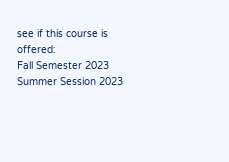see if this course is offered:
Fall Semester 2023
Summer Session 2023